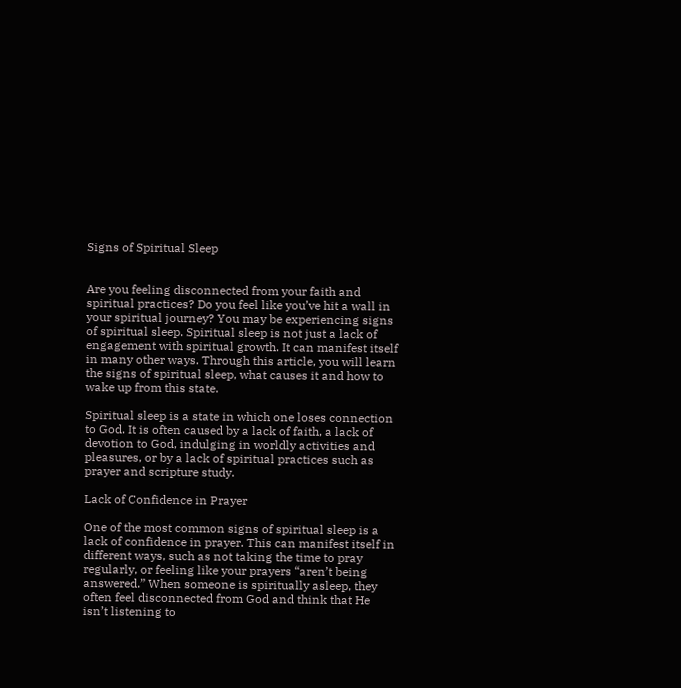Signs of Spiritual Sleep


Are you feeling disconnected from your faith and spiritual practices? Do you feel like you’ve hit a wall in your spiritual journey? You may be experiencing signs of spiritual sleep. Spiritual sleep is not just a lack of engagement with spiritual growth. It can manifest itself in many other ways. Through this article, you will learn the signs of spiritual sleep, what causes it and how to wake up from this state.

Spiritual sleep is a state in which one loses connection to God. It is often caused by a lack of faith, a lack of devotion to God, indulging in worldly activities and pleasures, or by a lack of spiritual practices such as prayer and scripture study.

Lack of Confidence in Prayer

One of the most common signs of spiritual sleep is a lack of confidence in prayer. This can manifest itself in different ways, such as not taking the time to pray regularly, or feeling like your prayers “aren’t being answered.” When someone is spiritually asleep, they often feel disconnected from God and think that He isn’t listening to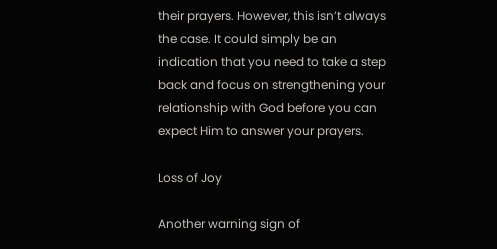their prayers. However, this isn’t always the case. It could simply be an indication that you need to take a step back and focus on strengthening your relationship with God before you can expect Him to answer your prayers.

Loss of Joy

Another warning sign of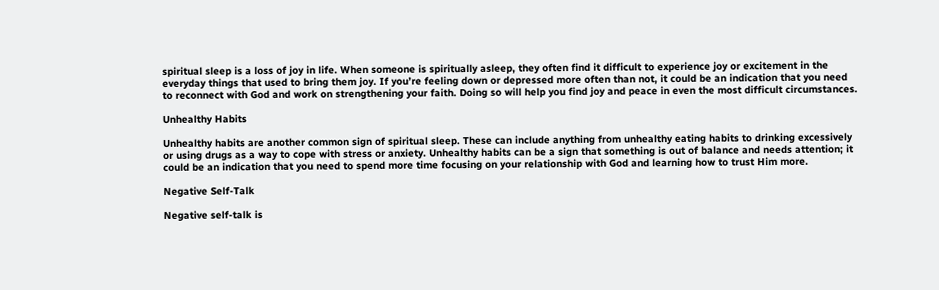spiritual sleep is a loss of joy in life. When someone is spiritually asleep, they often find it difficult to experience joy or excitement in the everyday things that used to bring them joy. If you’re feeling down or depressed more often than not, it could be an indication that you need to reconnect with God and work on strengthening your faith. Doing so will help you find joy and peace in even the most difficult circumstances.

Unhealthy Habits

Unhealthy habits are another common sign of spiritual sleep. These can include anything from unhealthy eating habits to drinking excessively or using drugs as a way to cope with stress or anxiety. Unhealthy habits can be a sign that something is out of balance and needs attention; it could be an indication that you need to spend more time focusing on your relationship with God and learning how to trust Him more.

Negative Self-Talk

Negative self-talk is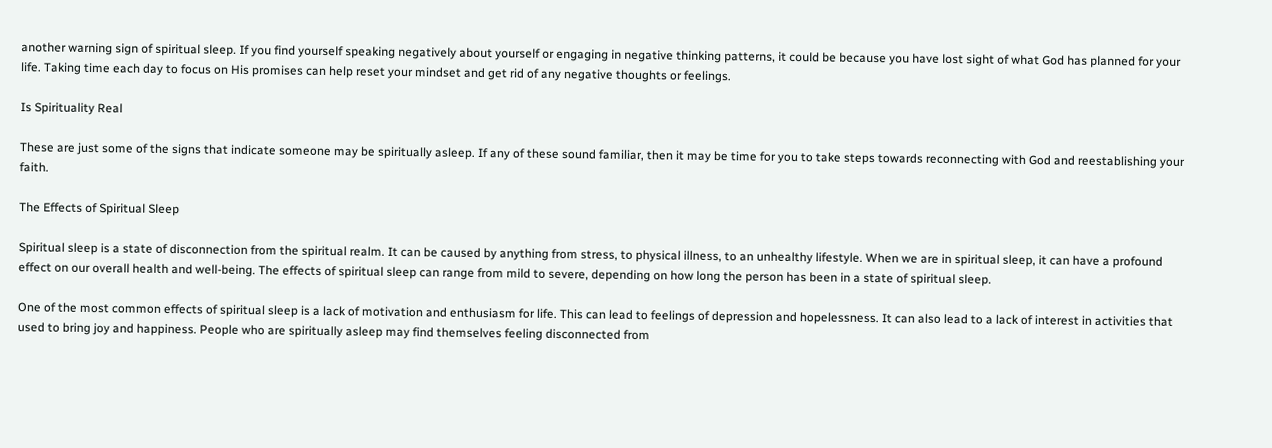another warning sign of spiritual sleep. If you find yourself speaking negatively about yourself or engaging in negative thinking patterns, it could be because you have lost sight of what God has planned for your life. Taking time each day to focus on His promises can help reset your mindset and get rid of any negative thoughts or feelings.

Is Spirituality Real

These are just some of the signs that indicate someone may be spiritually asleep. If any of these sound familiar, then it may be time for you to take steps towards reconnecting with God and reestablishing your faith.

The Effects of Spiritual Sleep

Spiritual sleep is a state of disconnection from the spiritual realm. It can be caused by anything from stress, to physical illness, to an unhealthy lifestyle. When we are in spiritual sleep, it can have a profound effect on our overall health and well-being. The effects of spiritual sleep can range from mild to severe, depending on how long the person has been in a state of spiritual sleep.

One of the most common effects of spiritual sleep is a lack of motivation and enthusiasm for life. This can lead to feelings of depression and hopelessness. It can also lead to a lack of interest in activities that used to bring joy and happiness. People who are spiritually asleep may find themselves feeling disconnected from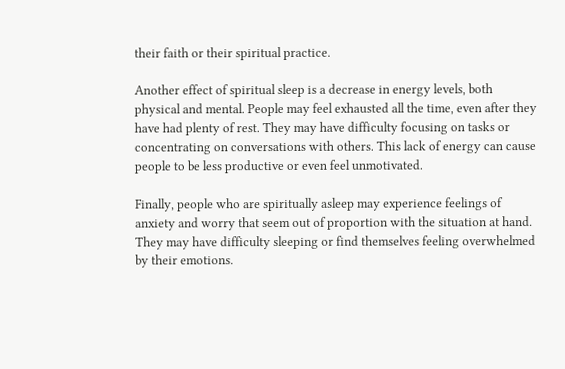their faith or their spiritual practice.

Another effect of spiritual sleep is a decrease in energy levels, both physical and mental. People may feel exhausted all the time, even after they have had plenty of rest. They may have difficulty focusing on tasks or concentrating on conversations with others. This lack of energy can cause people to be less productive or even feel unmotivated.

Finally, people who are spiritually asleep may experience feelings of anxiety and worry that seem out of proportion with the situation at hand. They may have difficulty sleeping or find themselves feeling overwhelmed by their emotions.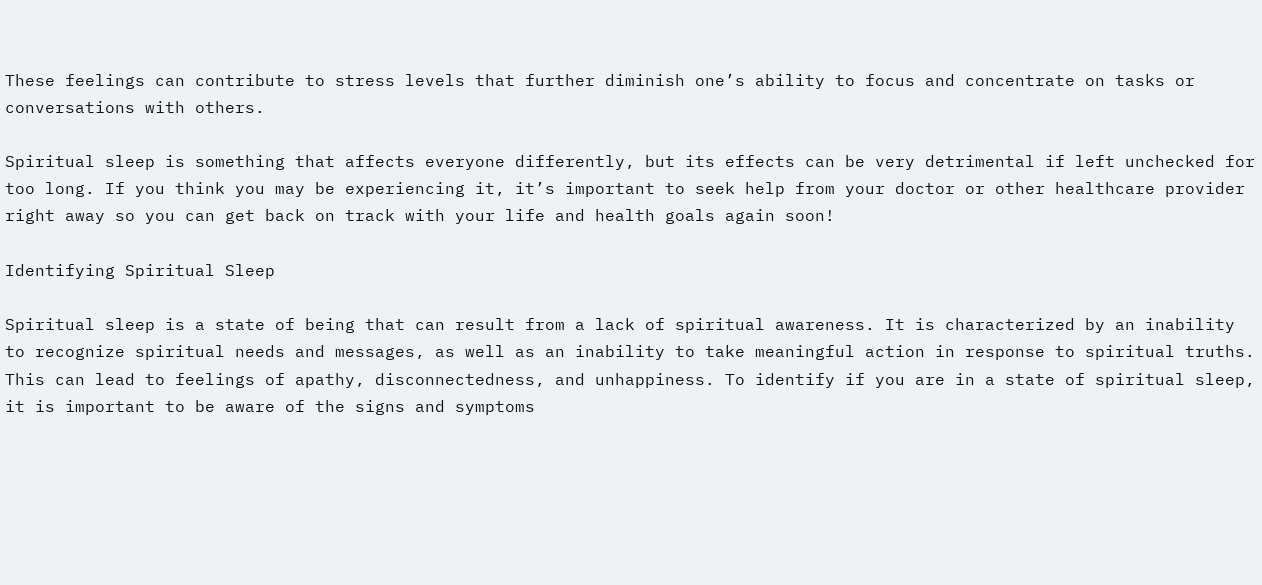These feelings can contribute to stress levels that further diminish one’s ability to focus and concentrate on tasks or conversations with others.

Spiritual sleep is something that affects everyone differently, but its effects can be very detrimental if left unchecked for too long. If you think you may be experiencing it, it’s important to seek help from your doctor or other healthcare provider right away so you can get back on track with your life and health goals again soon!

Identifying Spiritual Sleep

Spiritual sleep is a state of being that can result from a lack of spiritual awareness. It is characterized by an inability to recognize spiritual needs and messages, as well as an inability to take meaningful action in response to spiritual truths. This can lead to feelings of apathy, disconnectedness, and unhappiness. To identify if you are in a state of spiritual sleep, it is important to be aware of the signs and symptoms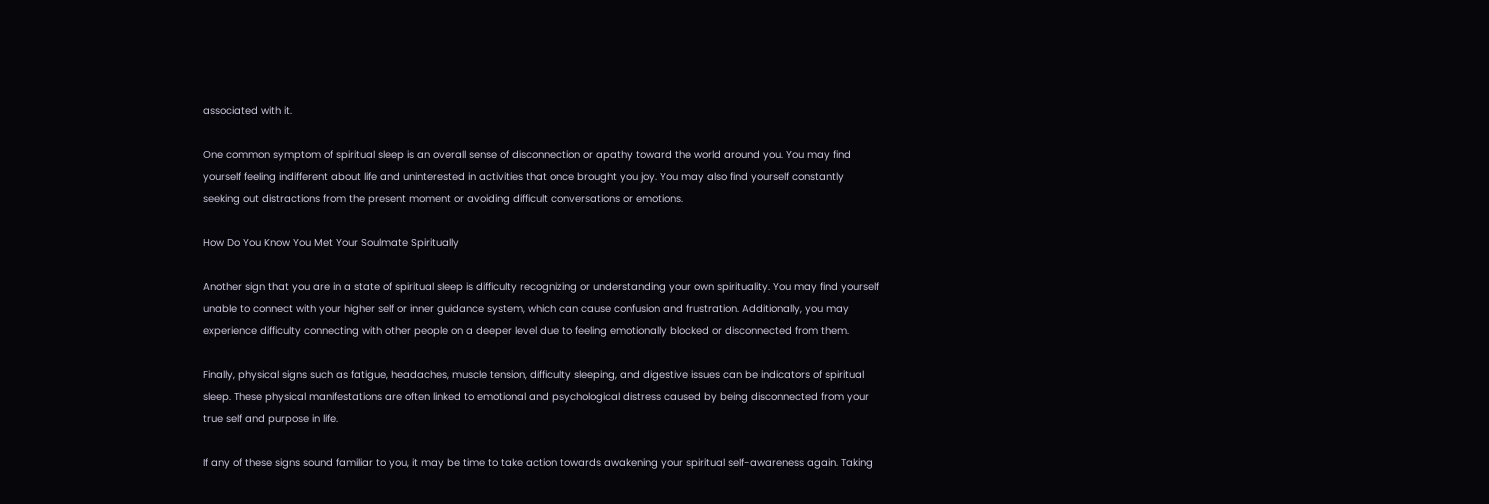associated with it.

One common symptom of spiritual sleep is an overall sense of disconnection or apathy toward the world around you. You may find yourself feeling indifferent about life and uninterested in activities that once brought you joy. You may also find yourself constantly seeking out distractions from the present moment or avoiding difficult conversations or emotions.

How Do You Know You Met Your Soulmate Spiritually

Another sign that you are in a state of spiritual sleep is difficulty recognizing or understanding your own spirituality. You may find yourself unable to connect with your higher self or inner guidance system, which can cause confusion and frustration. Additionally, you may experience difficulty connecting with other people on a deeper level due to feeling emotionally blocked or disconnected from them.

Finally, physical signs such as fatigue, headaches, muscle tension, difficulty sleeping, and digestive issues can be indicators of spiritual sleep. These physical manifestations are often linked to emotional and psychological distress caused by being disconnected from your true self and purpose in life.

If any of these signs sound familiar to you, it may be time to take action towards awakening your spiritual self-awareness again. Taking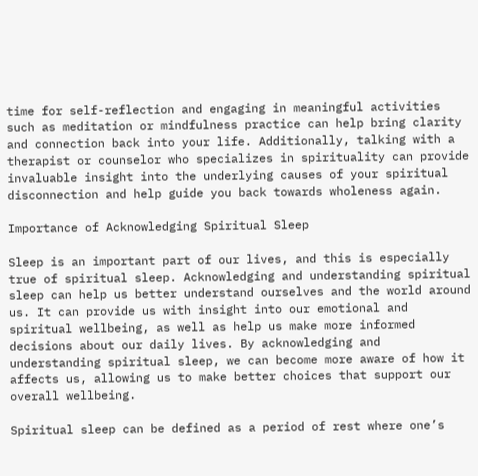time for self-reflection and engaging in meaningful activities such as meditation or mindfulness practice can help bring clarity and connection back into your life. Additionally, talking with a therapist or counselor who specializes in spirituality can provide invaluable insight into the underlying causes of your spiritual disconnection and help guide you back towards wholeness again.

Importance of Acknowledging Spiritual Sleep

Sleep is an important part of our lives, and this is especially true of spiritual sleep. Acknowledging and understanding spiritual sleep can help us better understand ourselves and the world around us. It can provide us with insight into our emotional and spiritual wellbeing, as well as help us make more informed decisions about our daily lives. By acknowledging and understanding spiritual sleep, we can become more aware of how it affects us, allowing us to make better choices that support our overall wellbeing.

Spiritual sleep can be defined as a period of rest where one’s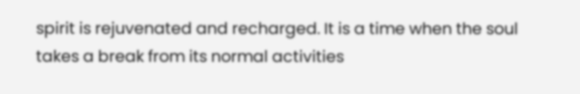spirit is rejuvenated and recharged. It is a time when the soul takes a break from its normal activities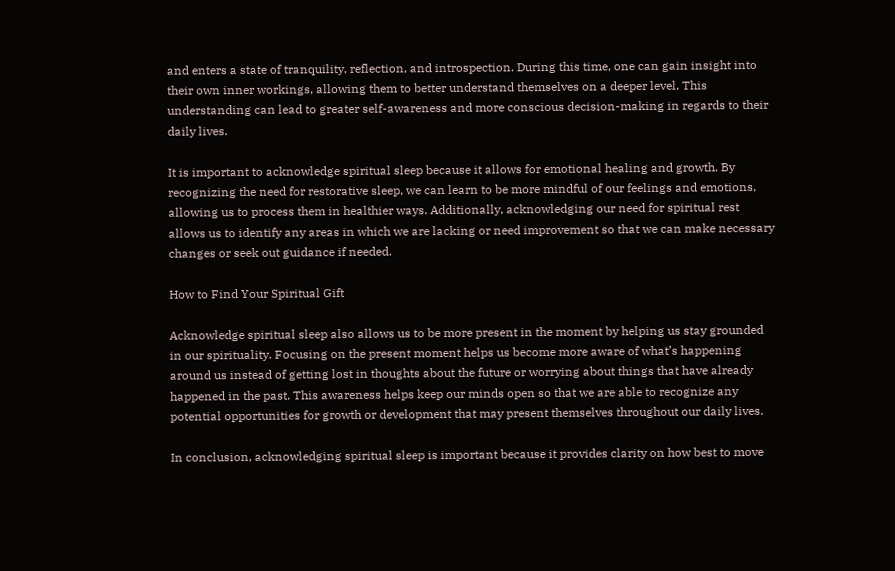and enters a state of tranquility, reflection, and introspection. During this time, one can gain insight into their own inner workings, allowing them to better understand themselves on a deeper level. This understanding can lead to greater self-awareness and more conscious decision-making in regards to their daily lives.

It is important to acknowledge spiritual sleep because it allows for emotional healing and growth. By recognizing the need for restorative sleep, we can learn to be more mindful of our feelings and emotions, allowing us to process them in healthier ways. Additionally, acknowledging our need for spiritual rest allows us to identify any areas in which we are lacking or need improvement so that we can make necessary changes or seek out guidance if needed.

How to Find Your Spiritual Gift

Acknowledge spiritual sleep also allows us to be more present in the moment by helping us stay grounded in our spirituality. Focusing on the present moment helps us become more aware of what’s happening around us instead of getting lost in thoughts about the future or worrying about things that have already happened in the past. This awareness helps keep our minds open so that we are able to recognize any potential opportunities for growth or development that may present themselves throughout our daily lives.

In conclusion, acknowledging spiritual sleep is important because it provides clarity on how best to move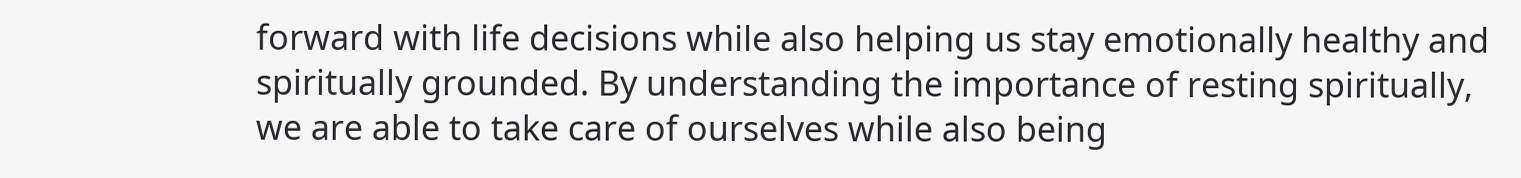forward with life decisions while also helping us stay emotionally healthy and spiritually grounded. By understanding the importance of resting spiritually, we are able to take care of ourselves while also being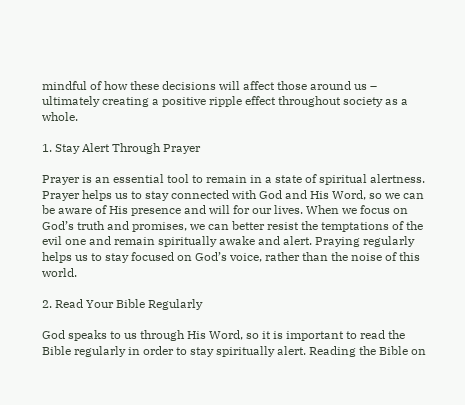mindful of how these decisions will affect those around us – ultimately creating a positive ripple effect throughout society as a whole.

1. Stay Alert Through Prayer

Prayer is an essential tool to remain in a state of spiritual alertness. Prayer helps us to stay connected with God and His Word, so we can be aware of His presence and will for our lives. When we focus on God’s truth and promises, we can better resist the temptations of the evil one and remain spiritually awake and alert. Praying regularly helps us to stay focused on God’s voice, rather than the noise of this world.

2. Read Your Bible Regularly

God speaks to us through His Word, so it is important to read the Bible regularly in order to stay spiritually alert. Reading the Bible on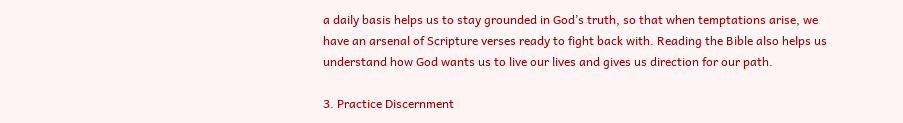a daily basis helps us to stay grounded in God’s truth, so that when temptations arise, we have an arsenal of Scripture verses ready to fight back with. Reading the Bible also helps us understand how God wants us to live our lives and gives us direction for our path.

3. Practice Discernment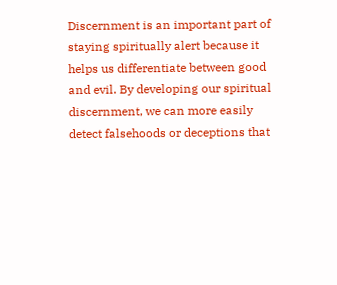Discernment is an important part of staying spiritually alert because it helps us differentiate between good and evil. By developing our spiritual discernment, we can more easily detect falsehoods or deceptions that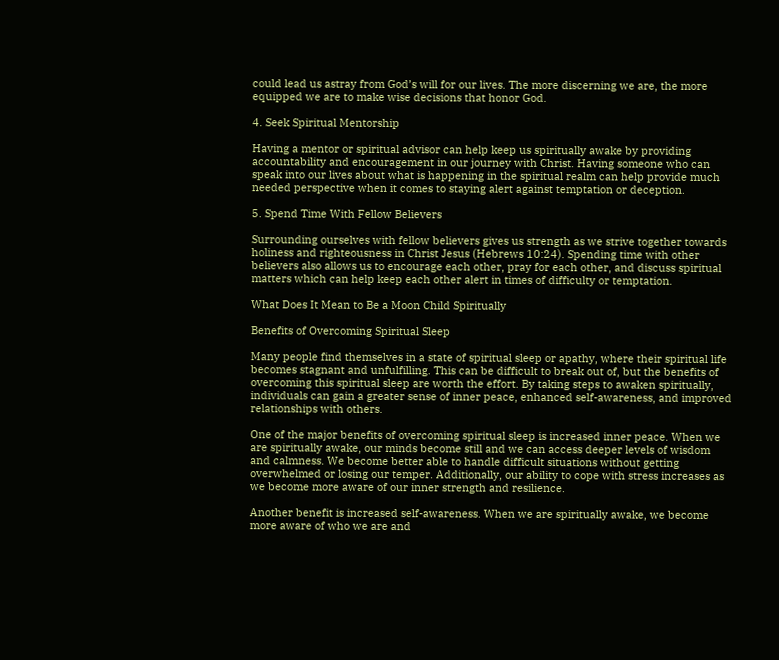could lead us astray from God’s will for our lives. The more discerning we are, the more equipped we are to make wise decisions that honor God.

4. Seek Spiritual Mentorship

Having a mentor or spiritual advisor can help keep us spiritually awake by providing accountability and encouragement in our journey with Christ. Having someone who can speak into our lives about what is happening in the spiritual realm can help provide much needed perspective when it comes to staying alert against temptation or deception.

5. Spend Time With Fellow Believers

Surrounding ourselves with fellow believers gives us strength as we strive together towards holiness and righteousness in Christ Jesus (Hebrews 10:24). Spending time with other believers also allows us to encourage each other, pray for each other, and discuss spiritual matters which can help keep each other alert in times of difficulty or temptation.

What Does It Mean to Be a Moon Child Spiritually

Benefits of Overcoming Spiritual Sleep

Many people find themselves in a state of spiritual sleep or apathy, where their spiritual life becomes stagnant and unfulfilling. This can be difficult to break out of, but the benefits of overcoming this spiritual sleep are worth the effort. By taking steps to awaken spiritually, individuals can gain a greater sense of inner peace, enhanced self-awareness, and improved relationships with others.

One of the major benefits of overcoming spiritual sleep is increased inner peace. When we are spiritually awake, our minds become still and we can access deeper levels of wisdom and calmness. We become better able to handle difficult situations without getting overwhelmed or losing our temper. Additionally, our ability to cope with stress increases as we become more aware of our inner strength and resilience.

Another benefit is increased self-awareness. When we are spiritually awake, we become more aware of who we are and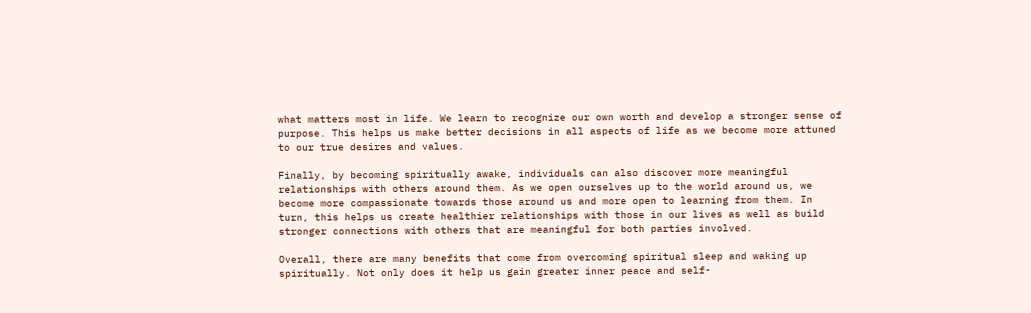what matters most in life. We learn to recognize our own worth and develop a stronger sense of purpose. This helps us make better decisions in all aspects of life as we become more attuned to our true desires and values.

Finally, by becoming spiritually awake, individuals can also discover more meaningful relationships with others around them. As we open ourselves up to the world around us, we become more compassionate towards those around us and more open to learning from them. In turn, this helps us create healthier relationships with those in our lives as well as build stronger connections with others that are meaningful for both parties involved.

Overall, there are many benefits that come from overcoming spiritual sleep and waking up spiritually. Not only does it help us gain greater inner peace and self-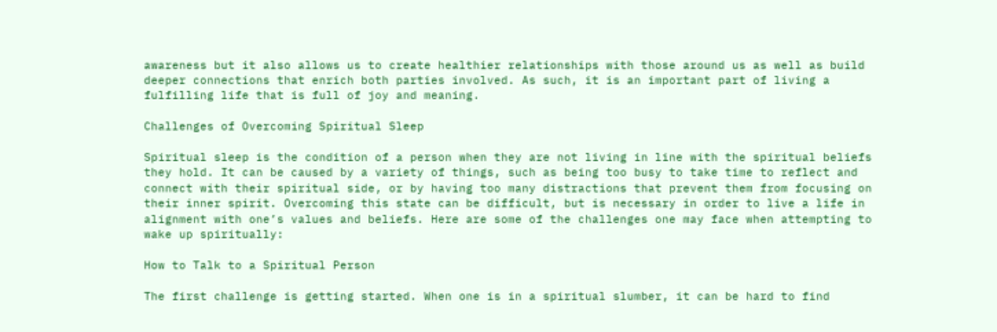awareness but it also allows us to create healthier relationships with those around us as well as build deeper connections that enrich both parties involved. As such, it is an important part of living a fulfilling life that is full of joy and meaning.

Challenges of Overcoming Spiritual Sleep

Spiritual sleep is the condition of a person when they are not living in line with the spiritual beliefs they hold. It can be caused by a variety of things, such as being too busy to take time to reflect and connect with their spiritual side, or by having too many distractions that prevent them from focusing on their inner spirit. Overcoming this state can be difficult, but is necessary in order to live a life in alignment with one’s values and beliefs. Here are some of the challenges one may face when attempting to wake up spiritually:

How to Talk to a Spiritual Person

The first challenge is getting started. When one is in a spiritual slumber, it can be hard to find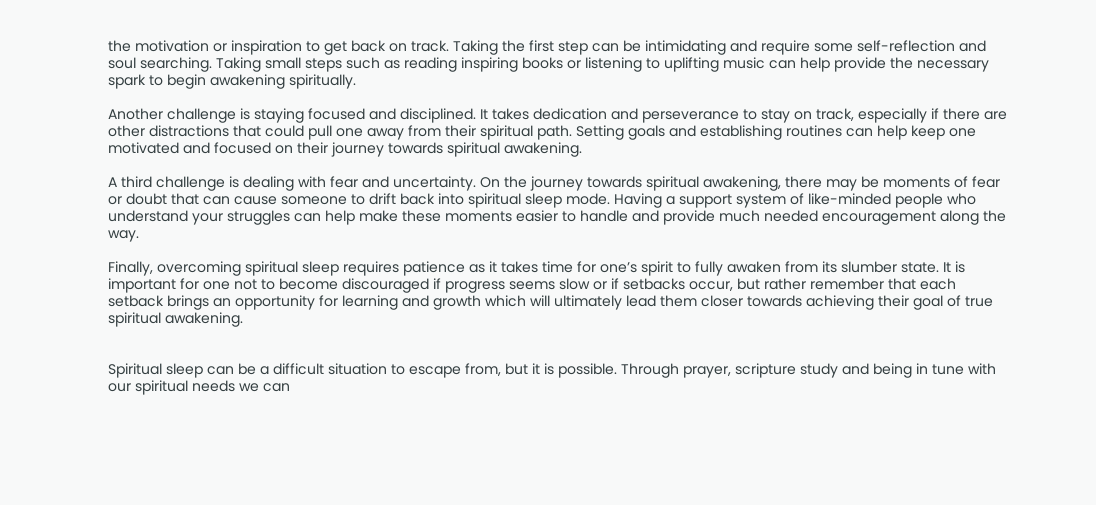the motivation or inspiration to get back on track. Taking the first step can be intimidating and require some self-reflection and soul searching. Taking small steps such as reading inspiring books or listening to uplifting music can help provide the necessary spark to begin awakening spiritually.

Another challenge is staying focused and disciplined. It takes dedication and perseverance to stay on track, especially if there are other distractions that could pull one away from their spiritual path. Setting goals and establishing routines can help keep one motivated and focused on their journey towards spiritual awakening.

A third challenge is dealing with fear and uncertainty. On the journey towards spiritual awakening, there may be moments of fear or doubt that can cause someone to drift back into spiritual sleep mode. Having a support system of like-minded people who understand your struggles can help make these moments easier to handle and provide much needed encouragement along the way.

Finally, overcoming spiritual sleep requires patience as it takes time for one’s spirit to fully awaken from its slumber state. It is important for one not to become discouraged if progress seems slow or if setbacks occur, but rather remember that each setback brings an opportunity for learning and growth which will ultimately lead them closer towards achieving their goal of true spiritual awakening.


Spiritual sleep can be a difficult situation to escape from, but it is possible. Through prayer, scripture study and being in tune with our spiritual needs we can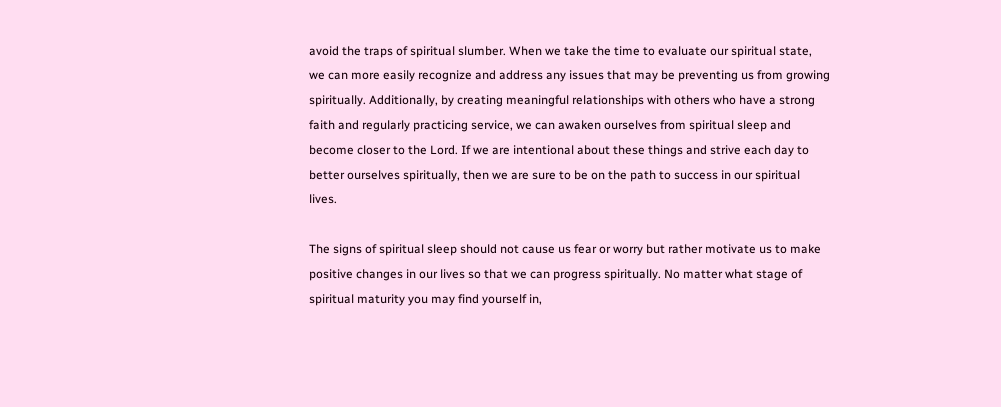avoid the traps of spiritual slumber. When we take the time to evaluate our spiritual state, we can more easily recognize and address any issues that may be preventing us from growing spiritually. Additionally, by creating meaningful relationships with others who have a strong faith and regularly practicing service, we can awaken ourselves from spiritual sleep and become closer to the Lord. If we are intentional about these things and strive each day to better ourselves spiritually, then we are sure to be on the path to success in our spiritual lives.

The signs of spiritual sleep should not cause us fear or worry but rather motivate us to make positive changes in our lives so that we can progress spiritually. No matter what stage of spiritual maturity you may find yourself in,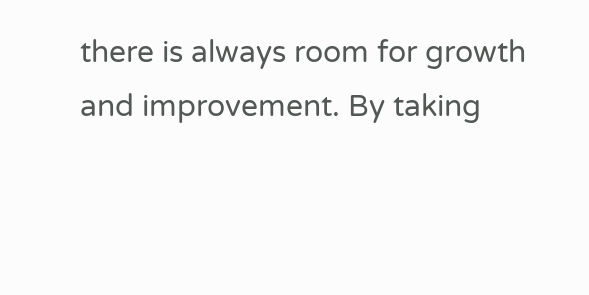there is always room for growth and improvement. By taking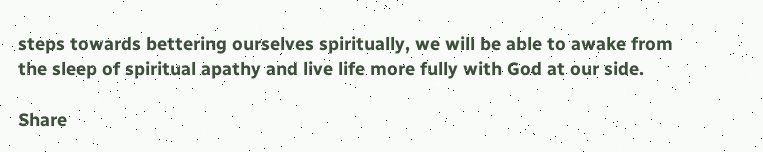steps towards bettering ourselves spiritually, we will be able to awake from the sleep of spiritual apathy and live life more fully with God at our side.

Share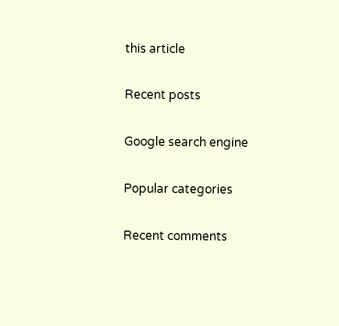this article

Recent posts

Google search engine

Popular categories

Recent comments